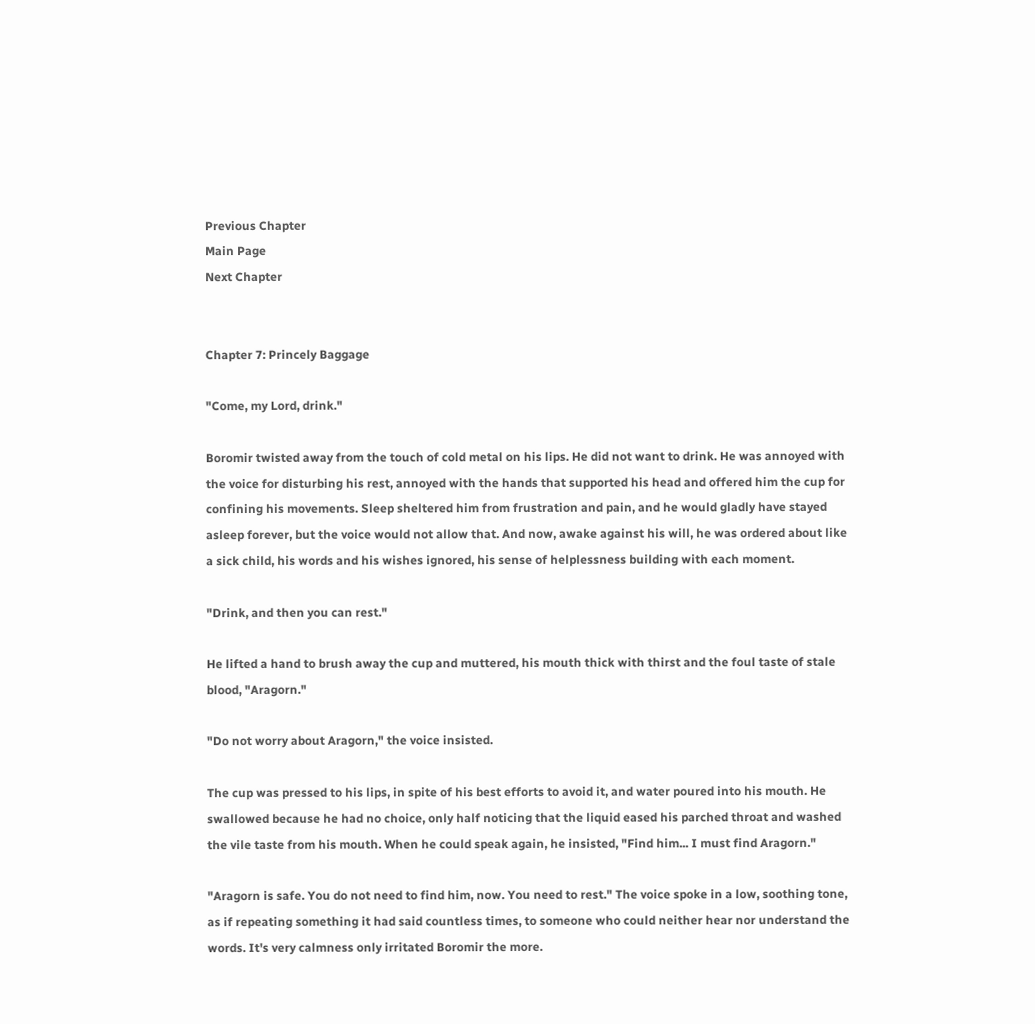Previous Chapter
Main Page
Next Chapter


Chapter 7: Princely Baggage

"Come, my Lord, drink."

Boromir twisted away from the touch of cold metal on his lips. He did not want to drink. He was annoyed with the voice for disturbing his rest, annoyed with the hands that supported his head and offered him the cup for confining his movements. Sleep sheltered him from frustration and pain, and he would gladly have stayed asleep forever, but the voice would not allow that. And now, awake against his will, he was ordered about like a sick child, his words and his wishes ignored, his sense of helplessness building with each moment.

"Drink, and then you can rest."

He lifted a hand to brush away the cup and muttered, his mouth thick with thirst and the foul taste of stale blood, "Aragorn."

"Do not worry about Aragorn," the voice insisted.

The cup was pressed to his lips, in spite of his best efforts to avoid it, and water poured into his mouth. He swallowed because he had no choice, only half noticing that the liquid eased his parched throat and washed the vile taste from his mouth. When he could speak again, he insisted, "Find him... I must find Aragorn."

"Aragorn is safe. You do not need to find him, now. You need to rest." The voice spoke in a low, soothing tone, as if repeating something it had said countless times, to someone who could neither hear nor understand the words. It's very calmness only irritated Boromir the more.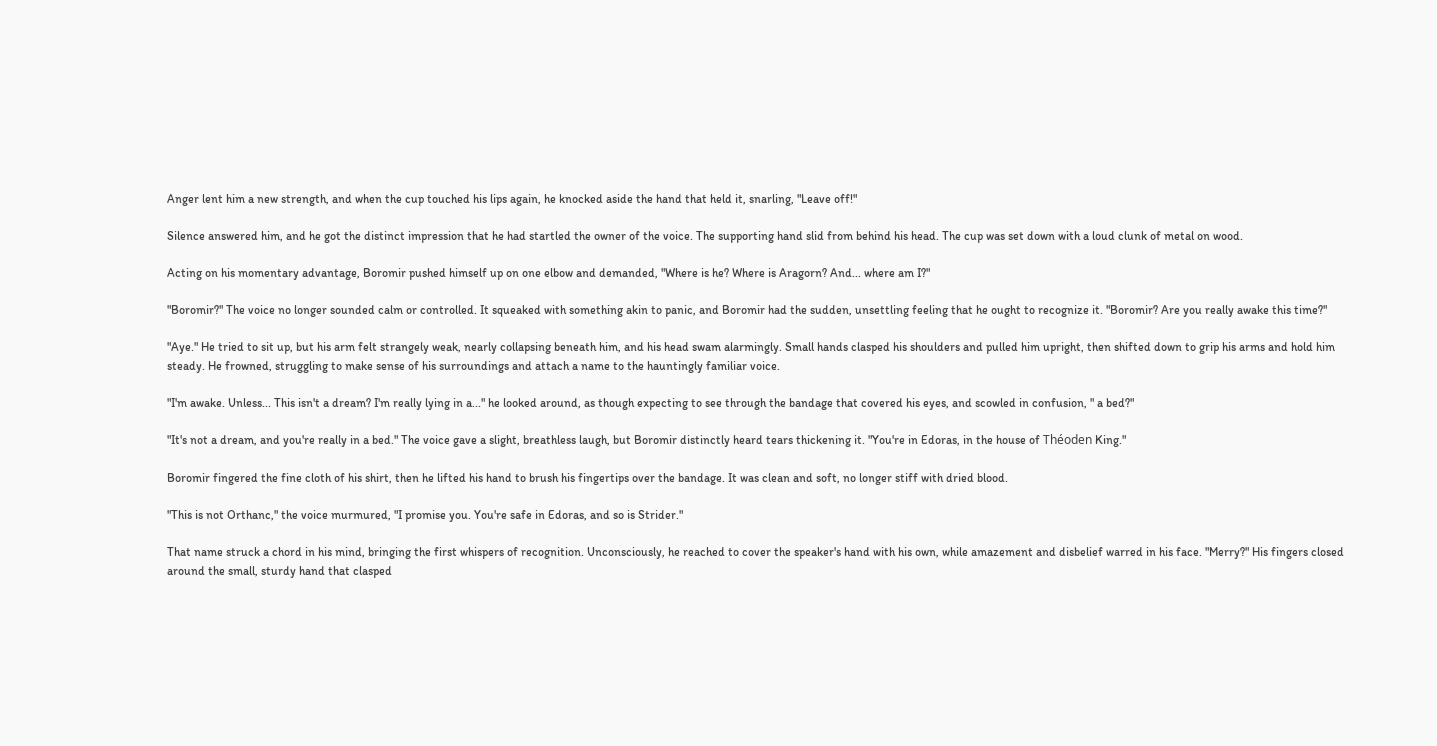Anger lent him a new strength, and when the cup touched his lips again, he knocked aside the hand that held it, snarling, "Leave off!"

Silence answered him, and he got the distinct impression that he had startled the owner of the voice. The supporting hand slid from behind his head. The cup was set down with a loud clunk of metal on wood.

Acting on his momentary advantage, Boromir pushed himself up on one elbow and demanded, "Where is he? Where is Aragorn? And... where am I?"

"Boromir?" The voice no longer sounded calm or controlled. It squeaked with something akin to panic, and Boromir had the sudden, unsettling feeling that he ought to recognize it. "Boromir? Are you really awake this time?"

"Aye." He tried to sit up, but his arm felt strangely weak, nearly collapsing beneath him, and his head swam alarmingly. Small hands clasped his shoulders and pulled him upright, then shifted down to grip his arms and hold him steady. He frowned, struggling to make sense of his surroundings and attach a name to the hauntingly familiar voice.

"I'm awake. Unless... This isn't a dream? I'm really lying in a..." he looked around, as though expecting to see through the bandage that covered his eyes, and scowled in confusion, " a bed?"

"It's not a dream, and you're really in a bed." The voice gave a slight, breathless laugh, but Boromir distinctly heard tears thickening it. "You're in Edoras, in the house of Théoden King."

Boromir fingered the fine cloth of his shirt, then he lifted his hand to brush his fingertips over the bandage. It was clean and soft, no longer stiff with dried blood.

"This is not Orthanc," the voice murmured, "I promise you. You're safe in Edoras, and so is Strider."

That name struck a chord in his mind, bringing the first whispers of recognition. Unconsciously, he reached to cover the speaker's hand with his own, while amazement and disbelief warred in his face. "Merry?" His fingers closed around the small, sturdy hand that clasped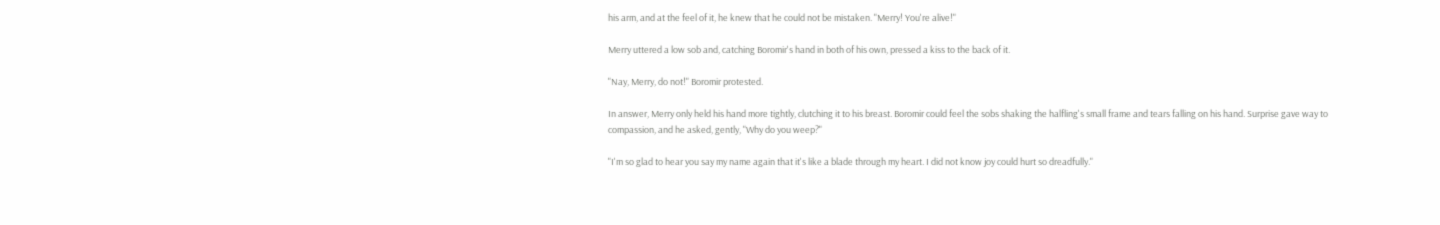his arm, and at the feel of it, he knew that he could not be mistaken. "Merry! You're alive!"

Merry uttered a low sob and, catching Boromir's hand in both of his own, pressed a kiss to the back of it.

"Nay, Merry, do not!" Boromir protested.

In answer, Merry only held his hand more tightly, clutching it to his breast. Boromir could feel the sobs shaking the halfling's small frame and tears falling on his hand. Surprise gave way to compassion, and he asked, gently, "Why do you weep?"

"I'm so glad to hear you say my name again that it's like a blade through my heart. I did not know joy could hurt so dreadfully."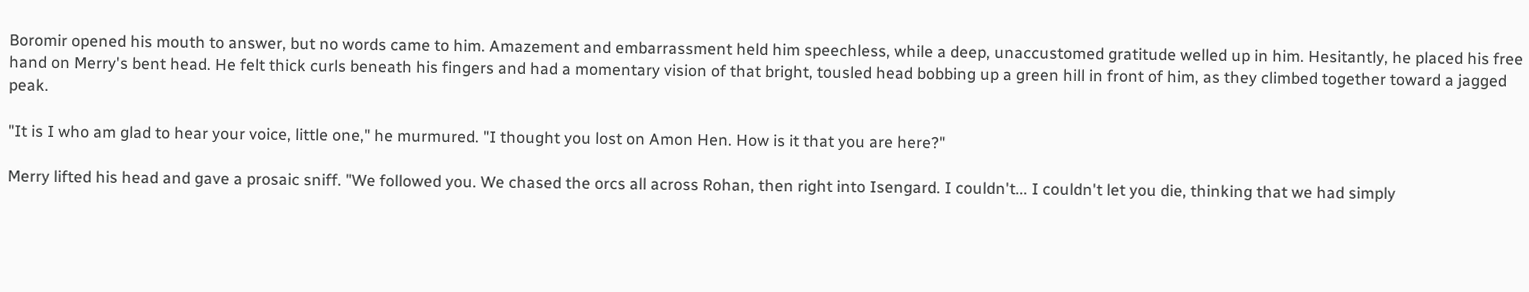Boromir opened his mouth to answer, but no words came to him. Amazement and embarrassment held him speechless, while a deep, unaccustomed gratitude welled up in him. Hesitantly, he placed his free hand on Merry's bent head. He felt thick curls beneath his fingers and had a momentary vision of that bright, tousled head bobbing up a green hill in front of him, as they climbed together toward a jagged peak.

"It is I who am glad to hear your voice, little one," he murmured. "I thought you lost on Amon Hen. How is it that you are here?"

Merry lifted his head and gave a prosaic sniff. "We followed you. We chased the orcs all across Rohan, then right into Isengard. I couldn't... I couldn't let you die, thinking that we had simply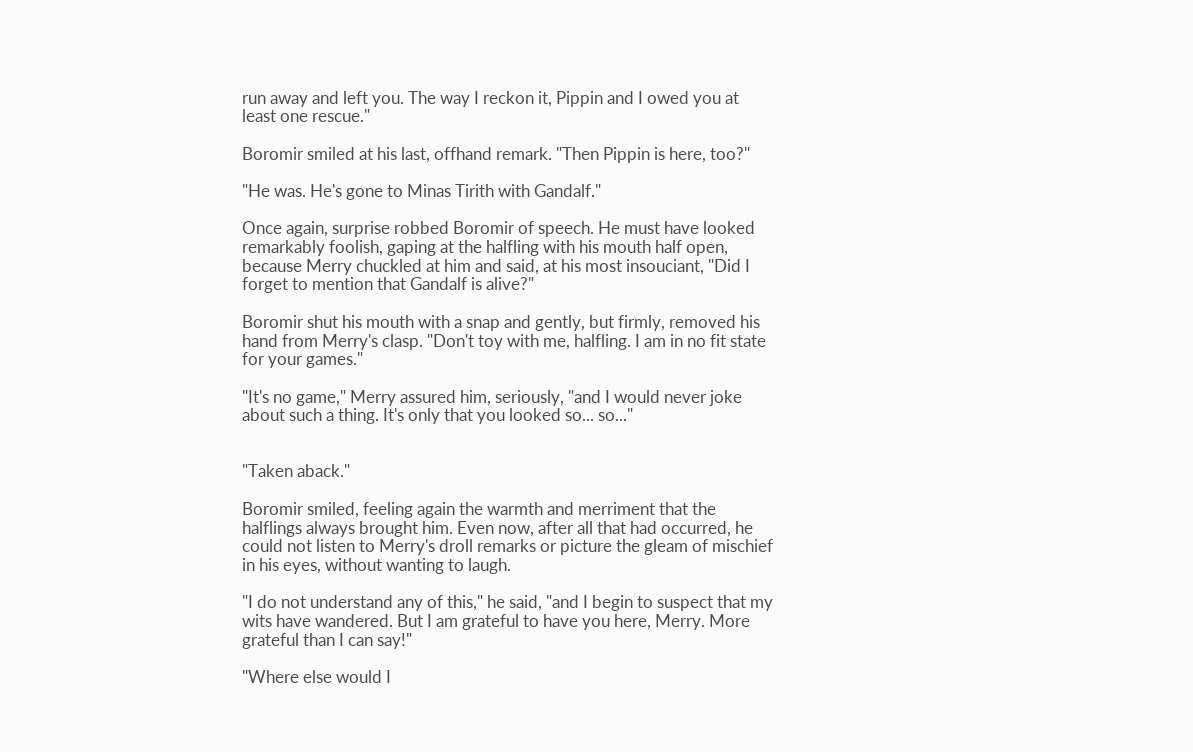run away and left you. The way I reckon it, Pippin and I owed you at least one rescue."

Boromir smiled at his last, offhand remark. "Then Pippin is here, too?"

"He was. He's gone to Minas Tirith with Gandalf."

Once again, surprise robbed Boromir of speech. He must have looked remarkably foolish, gaping at the halfling with his mouth half open, because Merry chuckled at him and said, at his most insouciant, "Did I forget to mention that Gandalf is alive?"

Boromir shut his mouth with a snap and gently, but firmly, removed his hand from Merry's clasp. "Don't toy with me, halfling. I am in no fit state for your games."

"It's no game," Merry assured him, seriously, "and I would never joke about such a thing. It's only that you looked so... so..."


"Taken aback."

Boromir smiled, feeling again the warmth and merriment that the halflings always brought him. Even now, after all that had occurred, he could not listen to Merry's droll remarks or picture the gleam of mischief in his eyes, without wanting to laugh.

"I do not understand any of this," he said, "and I begin to suspect that my wits have wandered. But I am grateful to have you here, Merry. More grateful than I can say!"

"Where else would I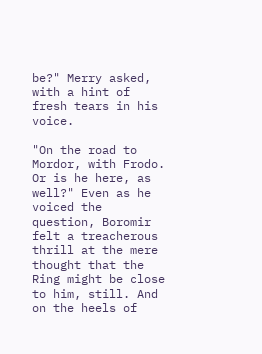be?" Merry asked, with a hint of fresh tears in his voice.

"On the road to Mordor, with Frodo. Or is he here, as well?" Even as he voiced the question, Boromir felt a treacherous thrill at the mere thought that the Ring might be close to him, still. And on the heels of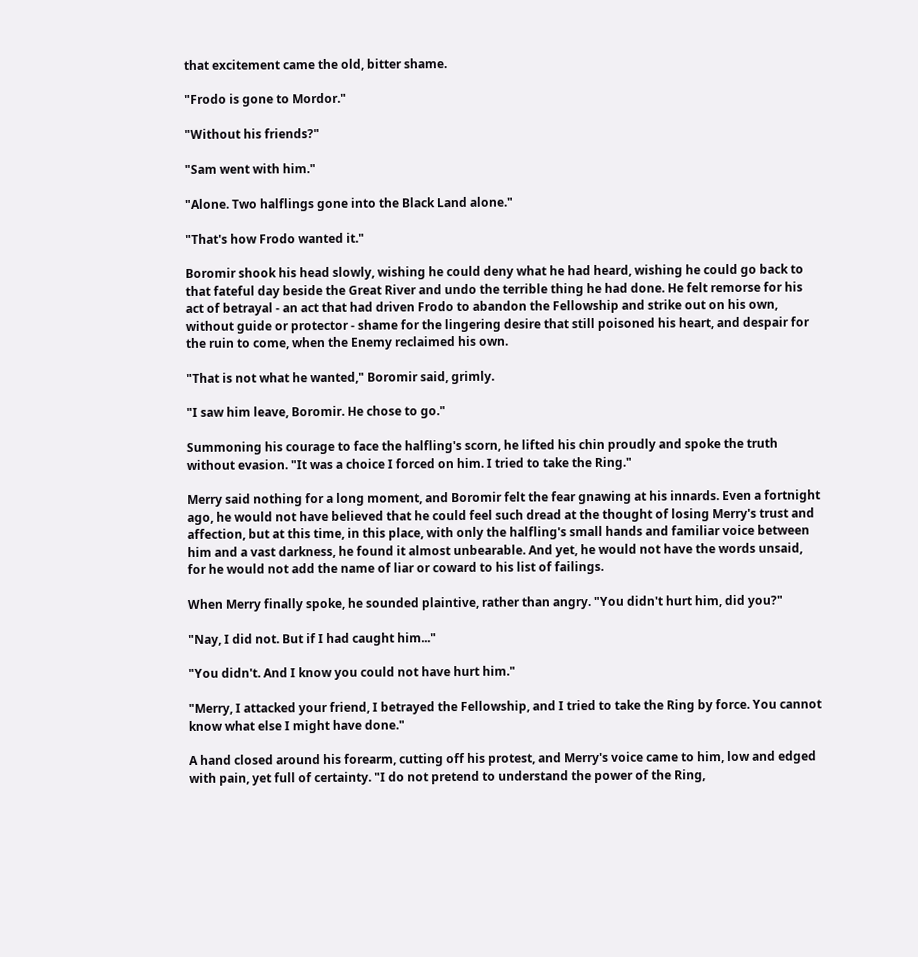that excitement came the old, bitter shame.

"Frodo is gone to Mordor."

"Without his friends?"

"Sam went with him."

"Alone. Two halflings gone into the Black Land alone."

"That's how Frodo wanted it."

Boromir shook his head slowly, wishing he could deny what he had heard, wishing he could go back to that fateful day beside the Great River and undo the terrible thing he had done. He felt remorse for his act of betrayal - an act that had driven Frodo to abandon the Fellowship and strike out on his own, without guide or protector - shame for the lingering desire that still poisoned his heart, and despair for the ruin to come, when the Enemy reclaimed his own.

"That is not what he wanted," Boromir said, grimly.

"I saw him leave, Boromir. He chose to go."

Summoning his courage to face the halfling's scorn, he lifted his chin proudly and spoke the truth without evasion. "It was a choice I forced on him. I tried to take the Ring."

Merry said nothing for a long moment, and Boromir felt the fear gnawing at his innards. Even a fortnight ago, he would not have believed that he could feel such dread at the thought of losing Merry's trust and affection, but at this time, in this place, with only the halfling's small hands and familiar voice between him and a vast darkness, he found it almost unbearable. And yet, he would not have the words unsaid, for he would not add the name of liar or coward to his list of failings.

When Merry finally spoke, he sounded plaintive, rather than angry. "You didn't hurt him, did you?"

"Nay, I did not. But if I had caught him..."

"You didn't. And I know you could not have hurt him."

"Merry, I attacked your friend, I betrayed the Fellowship, and I tried to take the Ring by force. You cannot know what else I might have done."

A hand closed around his forearm, cutting off his protest, and Merry's voice came to him, low and edged with pain, yet full of certainty. "I do not pretend to understand the power of the Ring,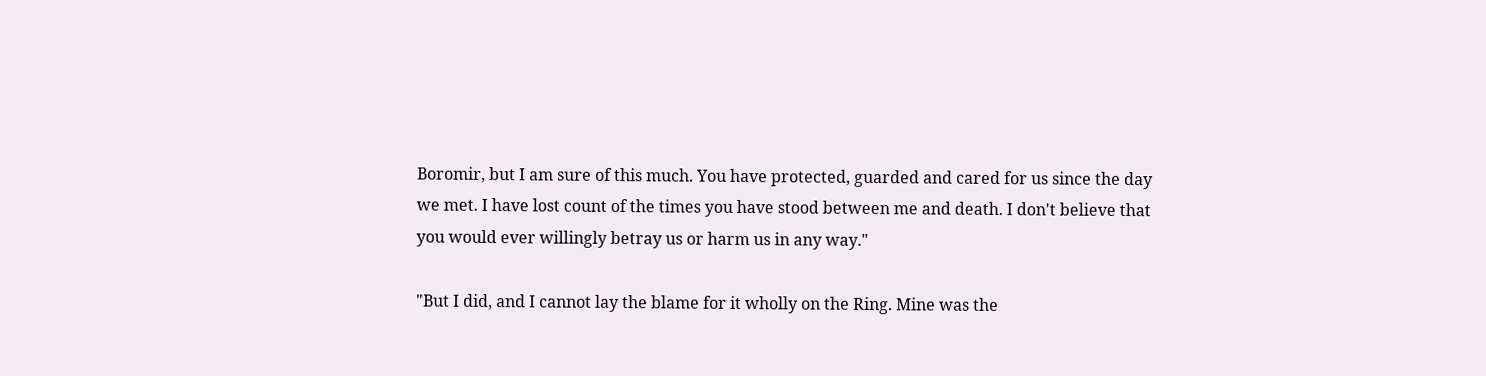Boromir, but I am sure of this much. You have protected, guarded and cared for us since the day we met. I have lost count of the times you have stood between me and death. I don't believe that you would ever willingly betray us or harm us in any way."

"But I did, and I cannot lay the blame for it wholly on the Ring. Mine was the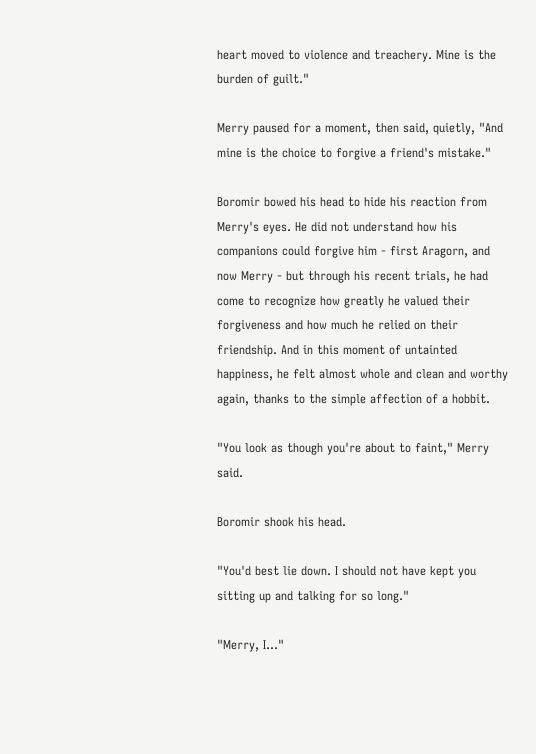heart moved to violence and treachery. Mine is the burden of guilt."

Merry paused for a moment, then said, quietly, "And mine is the choice to forgive a friend's mistake."

Boromir bowed his head to hide his reaction from Merry's eyes. He did not understand how his companions could forgive him - first Aragorn, and now Merry - but through his recent trials, he had come to recognize how greatly he valued their forgiveness and how much he relied on their friendship. And in this moment of untainted happiness, he felt almost whole and clean and worthy again, thanks to the simple affection of a hobbit.

"You look as though you're about to faint," Merry said.

Boromir shook his head.

"You'd best lie down. I should not have kept you sitting up and talking for so long."

"Merry, I..."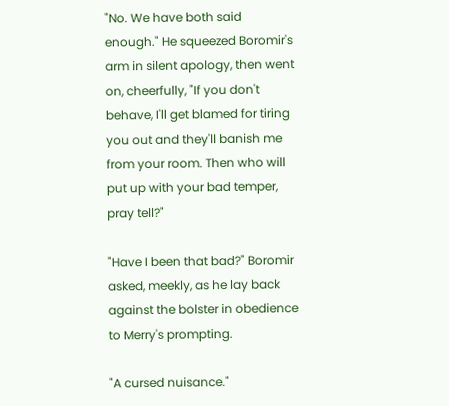"No. We have both said enough." He squeezed Boromir's arm in silent apology, then went on, cheerfully, "If you don't behave, I'll get blamed for tiring you out and they'll banish me from your room. Then who will put up with your bad temper, pray tell?"

"Have I been that bad?" Boromir asked, meekly, as he lay back against the bolster in obedience to Merry's prompting.

"A cursed nuisance."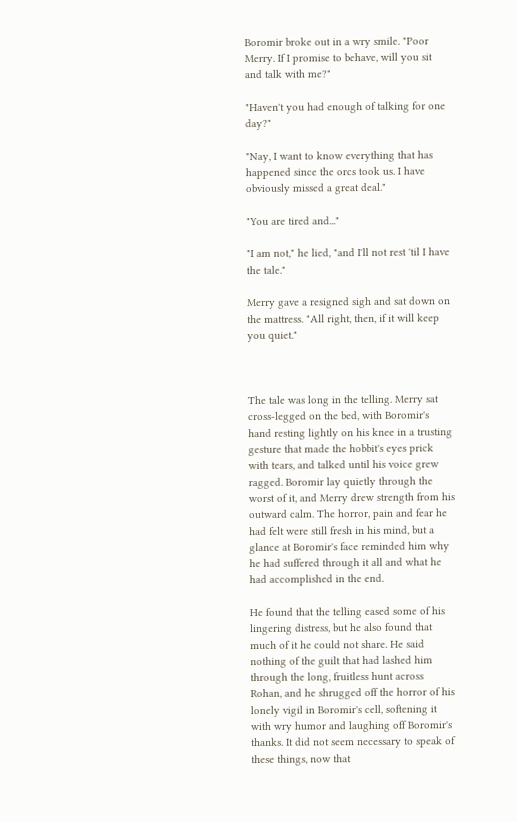Boromir broke out in a wry smile. "Poor Merry. If I promise to behave, will you sit and talk with me?"

"Haven't you had enough of talking for one day?"

"Nay, I want to know everything that has happened since the orcs took us. I have obviously missed a great deal."

"You are tired and..."

"I am not," he lied, "and I'll not rest 'til I have the tale."

Merry gave a resigned sigh and sat down on the mattress. "All right, then, if it will keep you quiet."



The tale was long in the telling. Merry sat cross-legged on the bed, with Boromir's hand resting lightly on his knee in a trusting gesture that made the hobbit's eyes prick with tears, and talked until his voice grew ragged. Boromir lay quietly through the worst of it, and Merry drew strength from his outward calm. The horror, pain and fear he had felt were still fresh in his mind, but a glance at Boromir's face reminded him why he had suffered through it all and what he had accomplished in the end.

He found that the telling eased some of his lingering distress, but he also found that much of it he could not share. He said nothing of the guilt that had lashed him through the long, fruitless hunt across Rohan, and he shrugged off the horror of his lonely vigil in Boromir's cell, softening it with wry humor and laughing off Boromir's thanks. It did not seem necessary to speak of these things, now that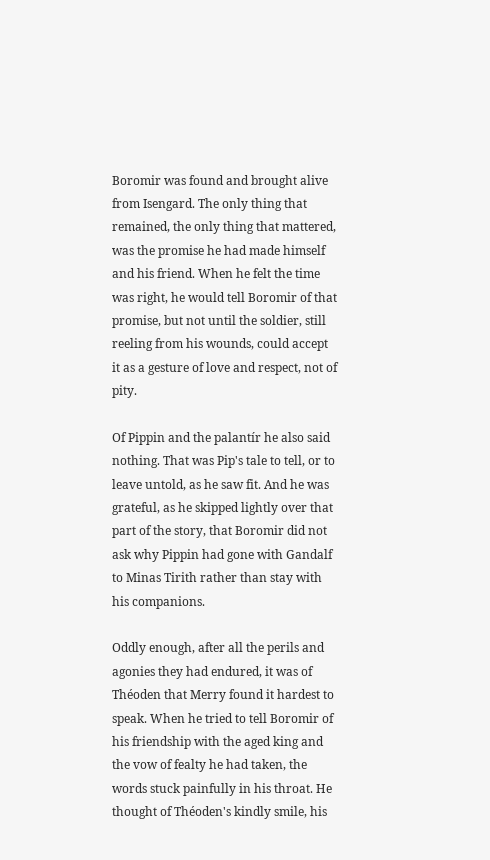Boromir was found and brought alive from Isengard. The only thing that remained, the only thing that mattered, was the promise he had made himself and his friend. When he felt the time was right, he would tell Boromir of that promise, but not until the soldier, still reeling from his wounds, could accept it as a gesture of love and respect, not of pity.

Of Pippin and the palantír he also said nothing. That was Pip's tale to tell, or to leave untold, as he saw fit. And he was grateful, as he skipped lightly over that part of the story, that Boromir did not ask why Pippin had gone with Gandalf to Minas Tirith rather than stay with his companions.

Oddly enough, after all the perils and agonies they had endured, it was of Théoden that Merry found it hardest to speak. When he tried to tell Boromir of his friendship with the aged king and the vow of fealty he had taken, the words stuck painfully in his throat. He thought of Théoden's kindly smile, his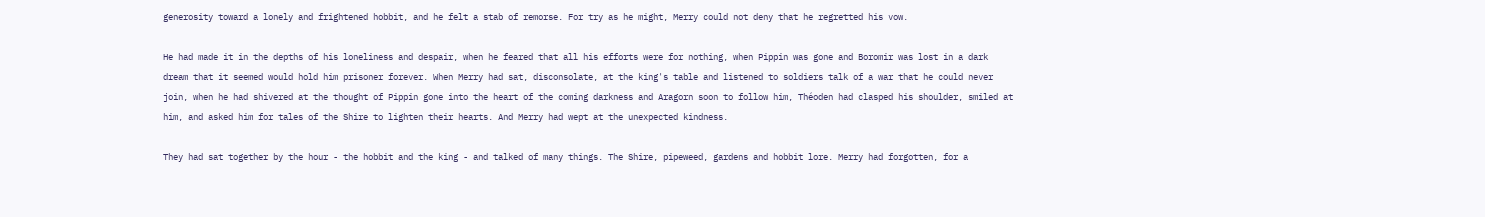generosity toward a lonely and frightened hobbit, and he felt a stab of remorse. For try as he might, Merry could not deny that he regretted his vow.

He had made it in the depths of his loneliness and despair, when he feared that all his efforts were for nothing, when Pippin was gone and Boromir was lost in a dark dream that it seemed would hold him prisoner forever. When Merry had sat, disconsolate, at the king's table and listened to soldiers talk of a war that he could never join, when he had shivered at the thought of Pippin gone into the heart of the coming darkness and Aragorn soon to follow him, Théoden had clasped his shoulder, smiled at him, and asked him for tales of the Shire to lighten their hearts. And Merry had wept at the unexpected kindness.

They had sat together by the hour - the hobbit and the king - and talked of many things. The Shire, pipeweed, gardens and hobbit lore. Merry had forgotten, for a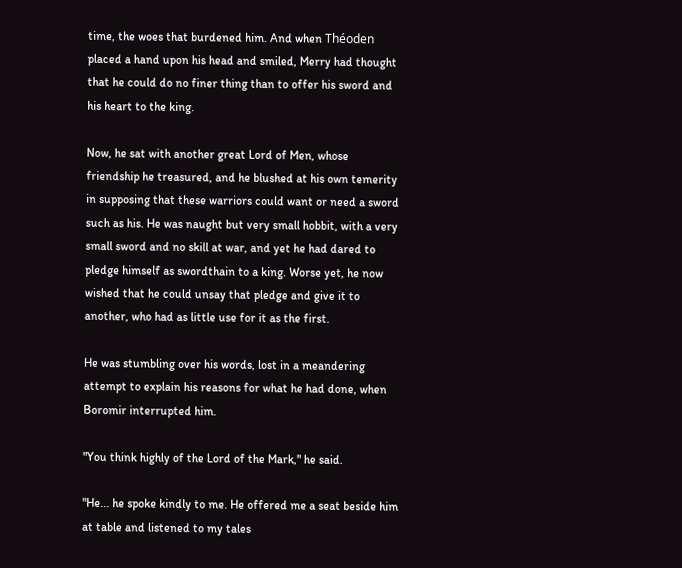time, the woes that burdened him. And when Théoden placed a hand upon his head and smiled, Merry had thought that he could do no finer thing than to offer his sword and his heart to the king.

Now, he sat with another great Lord of Men, whose friendship he treasured, and he blushed at his own temerity in supposing that these warriors could want or need a sword such as his. He was naught but very small hobbit, with a very small sword and no skill at war, and yet he had dared to pledge himself as swordthain to a king. Worse yet, he now wished that he could unsay that pledge and give it to another, who had as little use for it as the first.

He was stumbling over his words, lost in a meandering attempt to explain his reasons for what he had done, when Boromir interrupted him.

"You think highly of the Lord of the Mark," he said.

"He... he spoke kindly to me. He offered me a seat beside him at table and listened to my tales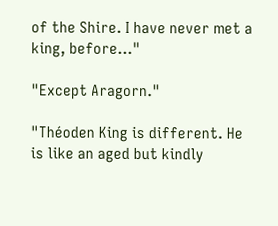of the Shire. I have never met a king, before..."

"Except Aragorn."

"Théoden King is different. He is like an aged but kindly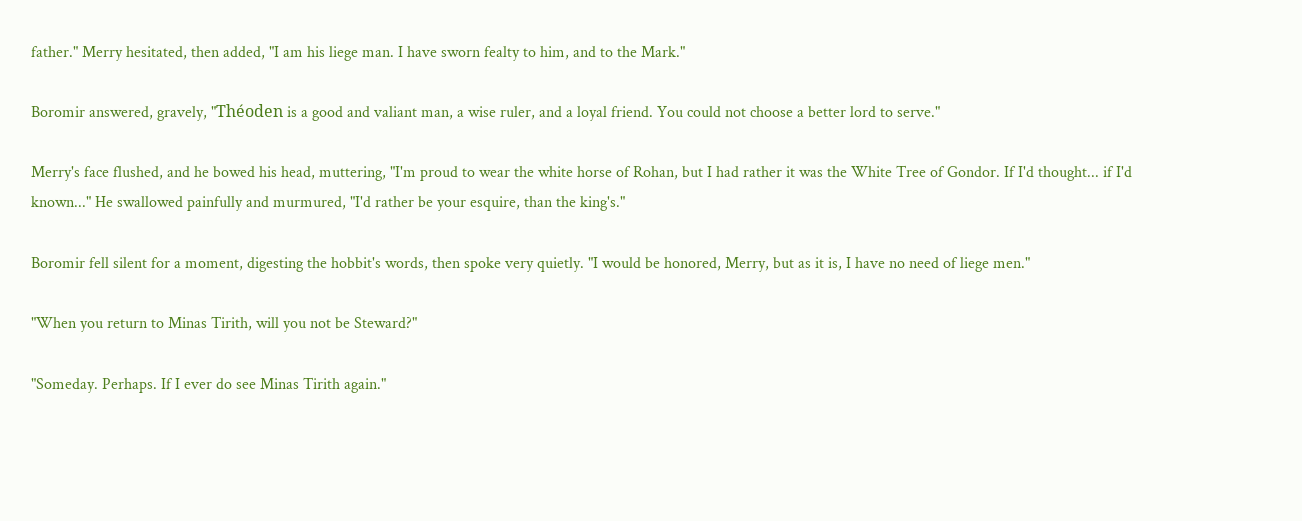father." Merry hesitated, then added, "I am his liege man. I have sworn fealty to him, and to the Mark."

Boromir answered, gravely, "Théoden is a good and valiant man, a wise ruler, and a loyal friend. You could not choose a better lord to serve."

Merry's face flushed, and he bowed his head, muttering, "I'm proud to wear the white horse of Rohan, but I had rather it was the White Tree of Gondor. If I'd thought... if I'd known..." He swallowed painfully and murmured, "I'd rather be your esquire, than the king's."

Boromir fell silent for a moment, digesting the hobbit's words, then spoke very quietly. "I would be honored, Merry, but as it is, I have no need of liege men."

"When you return to Minas Tirith, will you not be Steward?"

"Someday. Perhaps. If I ever do see Minas Tirith again."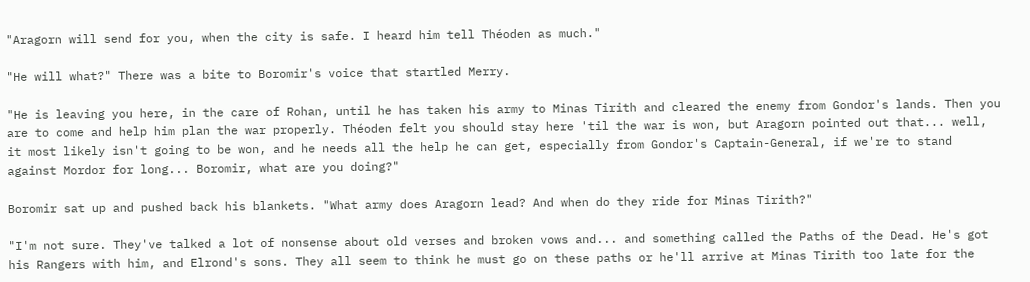"Aragorn will send for you, when the city is safe. I heard him tell Théoden as much."

"He will what?" There was a bite to Boromir's voice that startled Merry.

"He is leaving you here, in the care of Rohan, until he has taken his army to Minas Tirith and cleared the enemy from Gondor's lands. Then you are to come and help him plan the war properly. Théoden felt you should stay here 'til the war is won, but Aragorn pointed out that... well, it most likely isn't going to be won, and he needs all the help he can get, especially from Gondor's Captain-General, if we're to stand against Mordor for long... Boromir, what are you doing?"

Boromir sat up and pushed back his blankets. "What army does Aragorn lead? And when do they ride for Minas Tirith?"

"I'm not sure. They've talked a lot of nonsense about old verses and broken vows and... and something called the Paths of the Dead. He's got his Rangers with him, and Elrond's sons. They all seem to think he must go on these paths or he'll arrive at Minas Tirith too late for the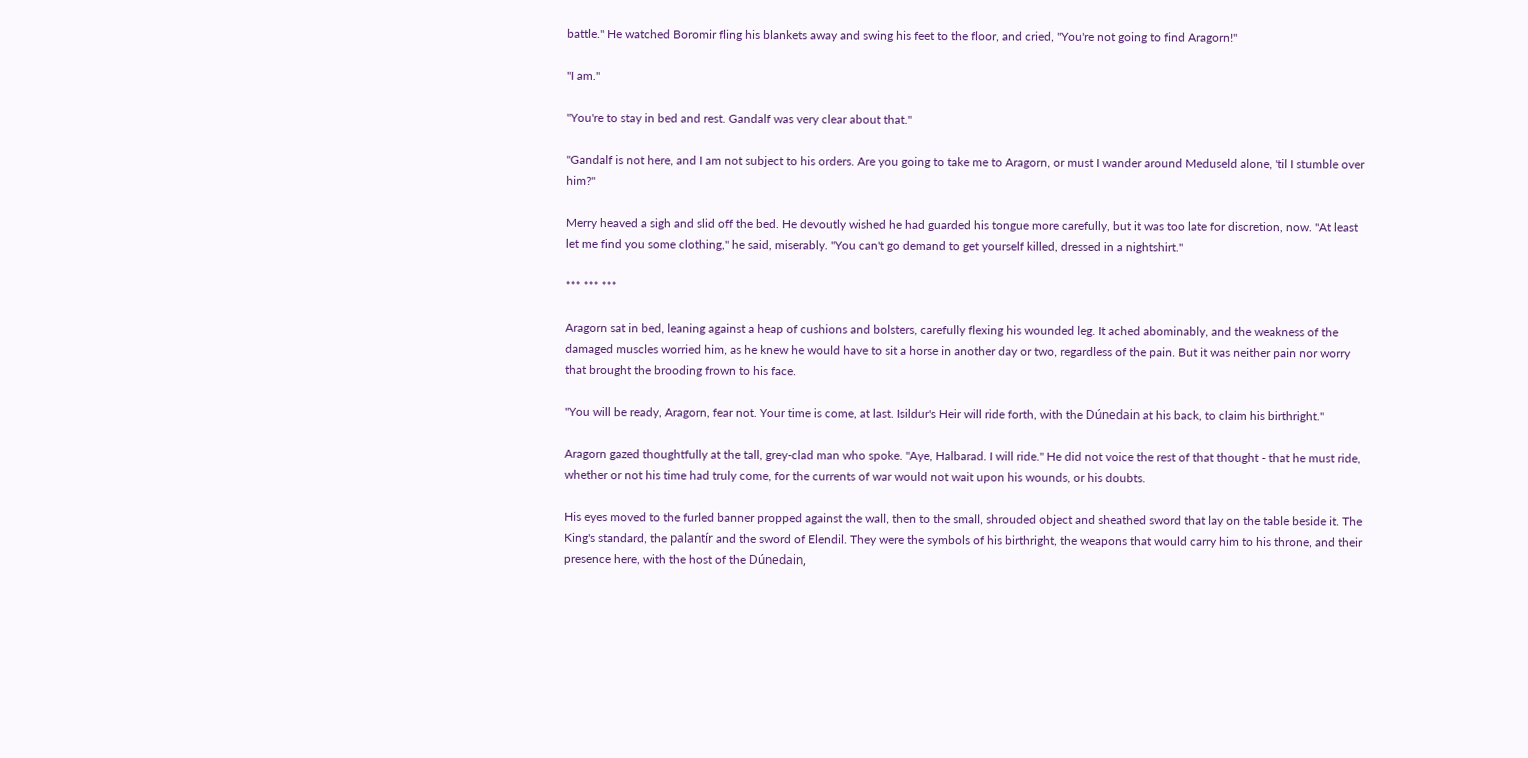battle." He watched Boromir fling his blankets away and swing his feet to the floor, and cried, "You're not going to find Aragorn!"

"I am."

"You're to stay in bed and rest. Gandalf was very clear about that."

"Gandalf is not here, and I am not subject to his orders. Are you going to take me to Aragorn, or must I wander around Meduseld alone, 'til I stumble over him?"

Merry heaved a sigh and slid off the bed. He devoutly wished he had guarded his tongue more carefully, but it was too late for discretion, now. "At least let me find you some clothing," he said, miserably. "You can't go demand to get yourself killed, dressed in a nightshirt."

*** *** ***

Aragorn sat in bed, leaning against a heap of cushions and bolsters, carefully flexing his wounded leg. It ached abominably, and the weakness of the damaged muscles worried him, as he knew he would have to sit a horse in another day or two, regardless of the pain. But it was neither pain nor worry that brought the brooding frown to his face.

"You will be ready, Aragorn, fear not. Your time is come, at last. Isildur's Heir will ride forth, with the Dúnedain at his back, to claim his birthright."

Aragorn gazed thoughtfully at the tall, grey-clad man who spoke. "Aye, Halbarad. I will ride." He did not voice the rest of that thought - that he must ride, whether or not his time had truly come, for the currents of war would not wait upon his wounds, or his doubts.

His eyes moved to the furled banner propped against the wall, then to the small, shrouded object and sheathed sword that lay on the table beside it. The King's standard, the palantír and the sword of Elendil. They were the symbols of his birthright, the weapons that would carry him to his throne, and their presence here, with the host of the Dúnedain,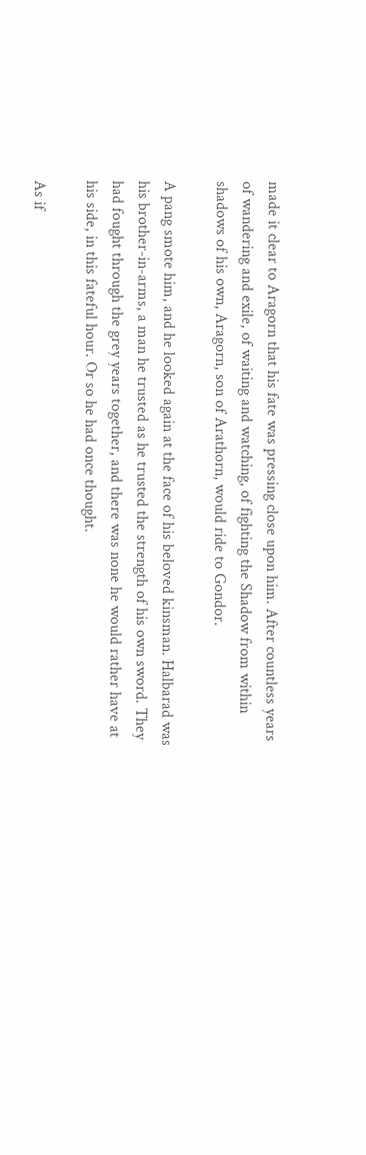made it clear to Aragorn that his fate was pressing close upon him. After countless years of wandering and exile, of waiting and watching, of fighting the Shadow from within shadows of his own, Aragorn, son of Arathorn, would ride to Gondor.

A pang smote him, and he looked again at the face of his beloved kinsman. Halbarad was his brother-in-arms, a man he trusted as he trusted the strength of his own sword. They had fought through the grey years together, and there was none he would rather have at his side, in this fateful hour. Or so he had once thought.

As if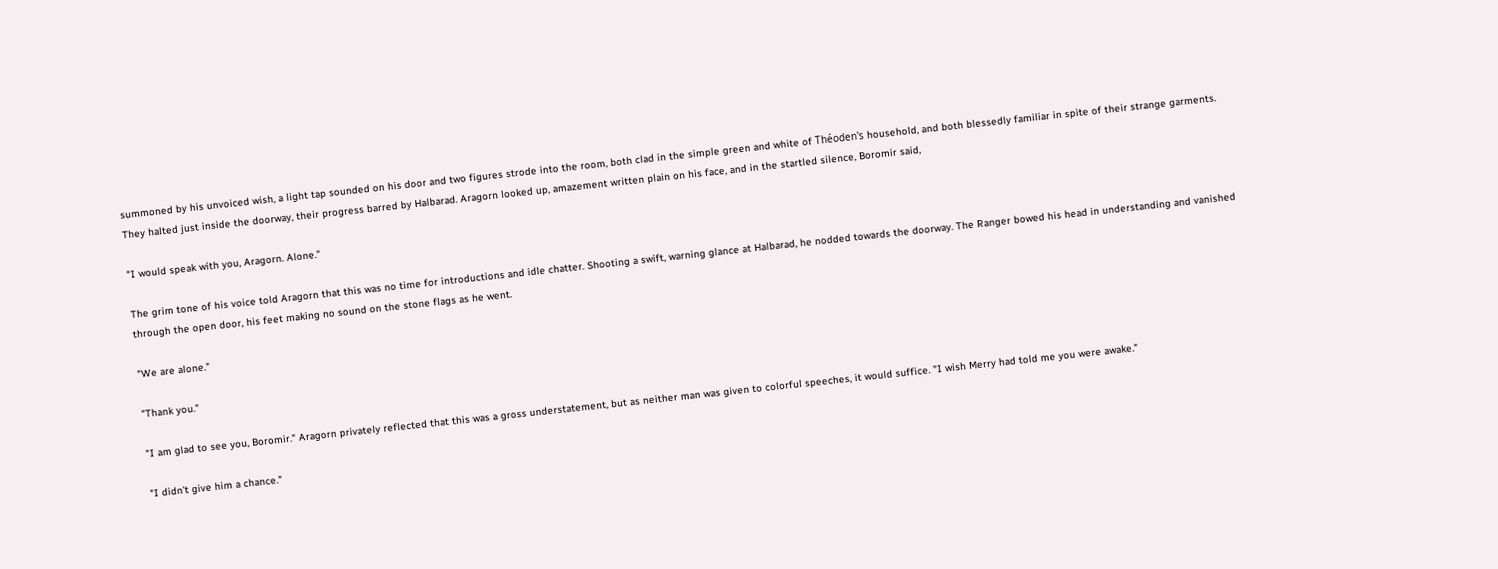summoned by his unvoiced wish, a light tap sounded on his door and two figures strode into the room, both clad in the simple green and white of Théoden's household, and both blessedly familiar in spite of their strange garments. They halted just inside the doorway, their progress barred by Halbarad. Aragorn looked up, amazement written plain on his face, and in the startled silence, Boromir said,

"I would speak with you, Aragorn. Alone."

The grim tone of his voice told Aragorn that this was no time for introductions and idle chatter. Shooting a swift, warning glance at Halbarad, he nodded towards the doorway. The Ranger bowed his head in understanding and vanished through the open door, his feet making no sound on the stone flags as he went.

"We are alone."

"Thank you."

"I am glad to see you, Boromir." Aragorn privately reflected that this was a gross understatement, but as neither man was given to colorful speeches, it would suffice. "I wish Merry had told me you were awake."

"I didn't give him a chance."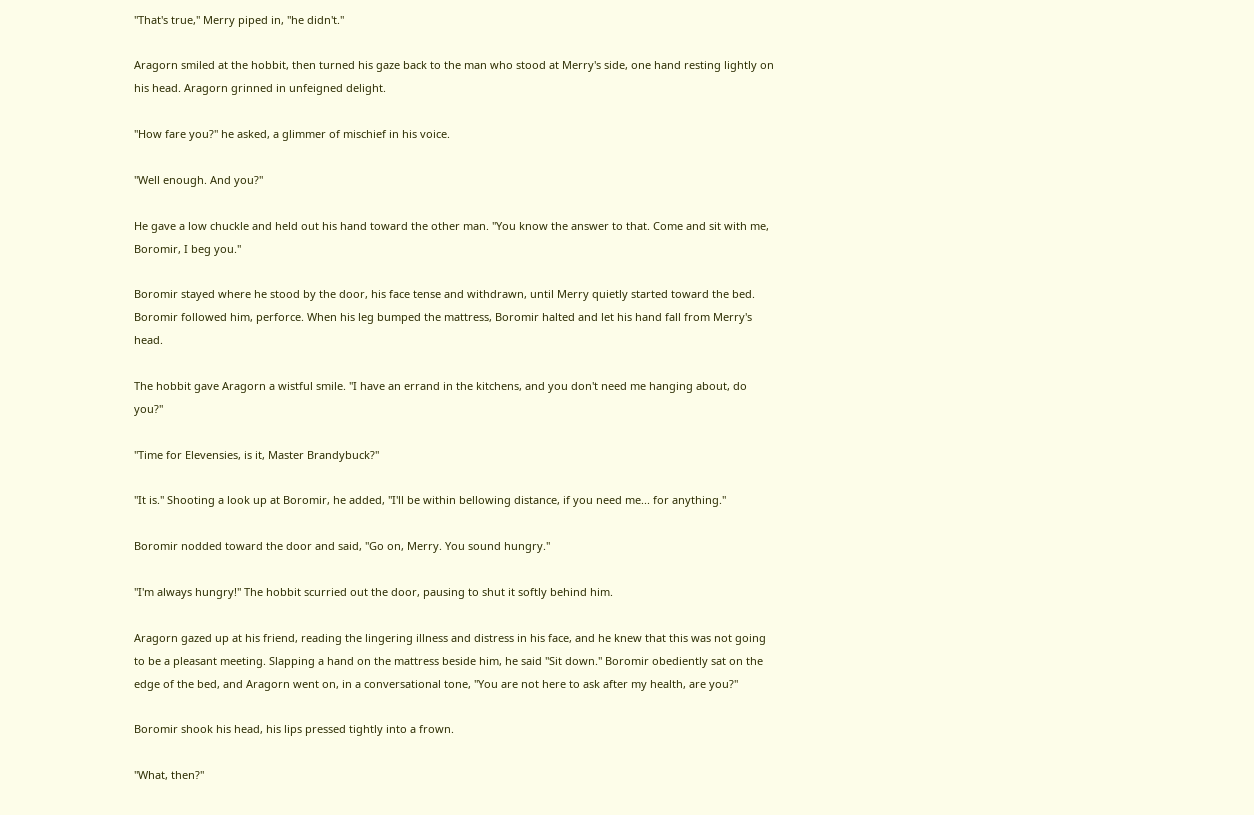"That's true," Merry piped in, "he didn't."

Aragorn smiled at the hobbit, then turned his gaze back to the man who stood at Merry's side, one hand resting lightly on his head. Aragorn grinned in unfeigned delight.

"How fare you?" he asked, a glimmer of mischief in his voice.

"Well enough. And you?"

He gave a low chuckle and held out his hand toward the other man. "You know the answer to that. Come and sit with me, Boromir, I beg you."

Boromir stayed where he stood by the door, his face tense and withdrawn, until Merry quietly started toward the bed. Boromir followed him, perforce. When his leg bumped the mattress, Boromir halted and let his hand fall from Merry's head.

The hobbit gave Aragorn a wistful smile. "I have an errand in the kitchens, and you don't need me hanging about, do you?"

"Time for Elevensies, is it, Master Brandybuck?"

"It is." Shooting a look up at Boromir, he added, "I'll be within bellowing distance, if you need me... for anything."

Boromir nodded toward the door and said, "Go on, Merry. You sound hungry."

"I'm always hungry!" The hobbit scurried out the door, pausing to shut it softly behind him.

Aragorn gazed up at his friend, reading the lingering illness and distress in his face, and he knew that this was not going to be a pleasant meeting. Slapping a hand on the mattress beside him, he said "Sit down." Boromir obediently sat on the edge of the bed, and Aragorn went on, in a conversational tone, "You are not here to ask after my health, are you?"

Boromir shook his head, his lips pressed tightly into a frown.

"What, then?"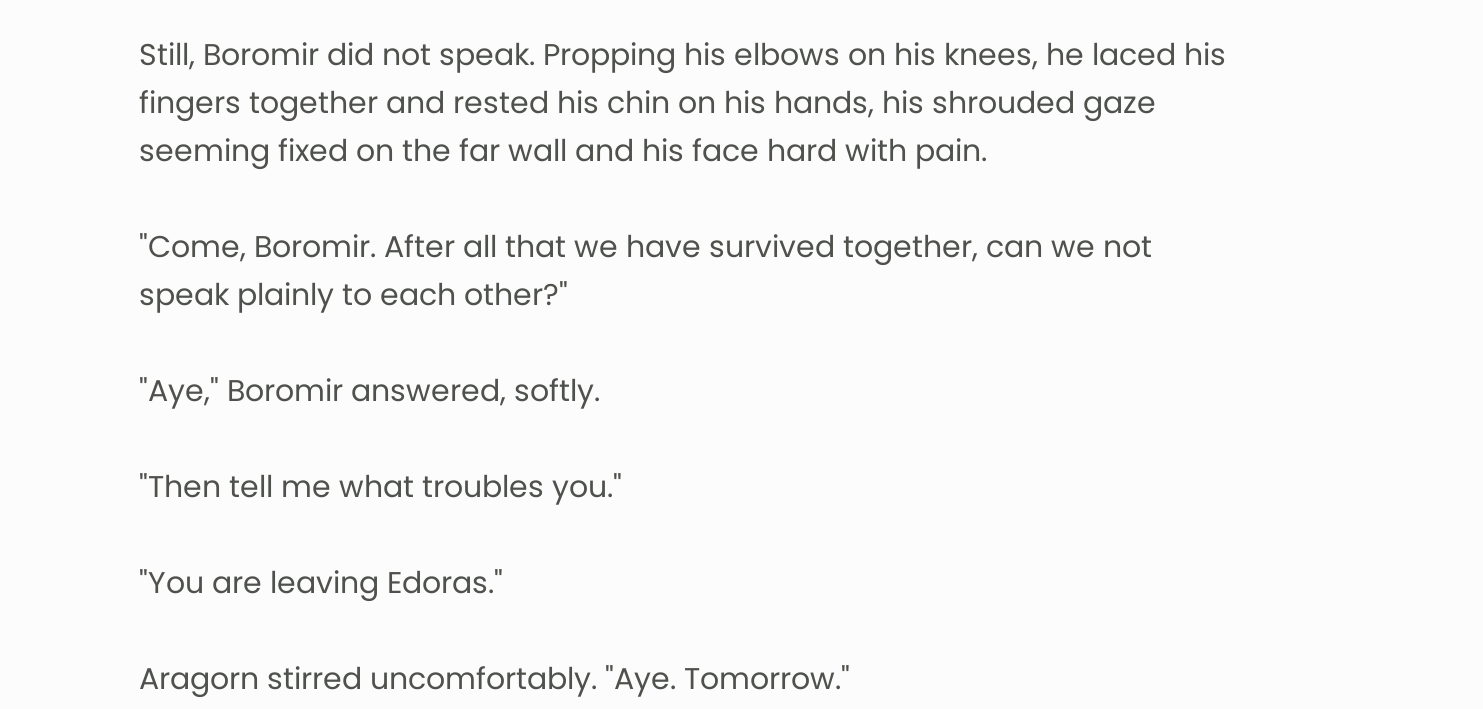Still, Boromir did not speak. Propping his elbows on his knees, he laced his fingers together and rested his chin on his hands, his shrouded gaze seeming fixed on the far wall and his face hard with pain.

"Come, Boromir. After all that we have survived together, can we not speak plainly to each other?"

"Aye," Boromir answered, softly.

"Then tell me what troubles you."

"You are leaving Edoras."

Aragorn stirred uncomfortably. "Aye. Tomorrow."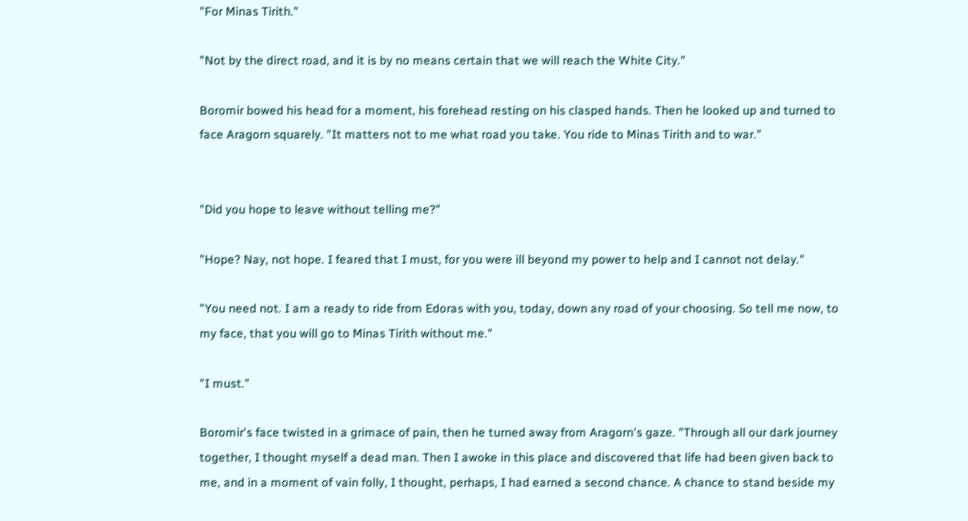"For Minas Tirith."

"Not by the direct road, and it is by no means certain that we will reach the White City."

Boromir bowed his head for a moment, his forehead resting on his clasped hands. Then he looked up and turned to face Aragorn squarely. "It matters not to me what road you take. You ride to Minas Tirith and to war."


"Did you hope to leave without telling me?"

"Hope? Nay, not hope. I feared that I must, for you were ill beyond my power to help and I cannot not delay."

"You need not. I am a ready to ride from Edoras with you, today, down any road of your choosing. So tell me now, to my face, that you will go to Minas Tirith without me."

"I must."

Boromir's face twisted in a grimace of pain, then he turned away from Aragorn's gaze. "Through all our dark journey together, I thought myself a dead man. Then I awoke in this place and discovered that life had been given back to me, and in a moment of vain folly, I thought, perhaps, I had earned a second chance. A chance to stand beside my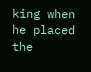king when he placed the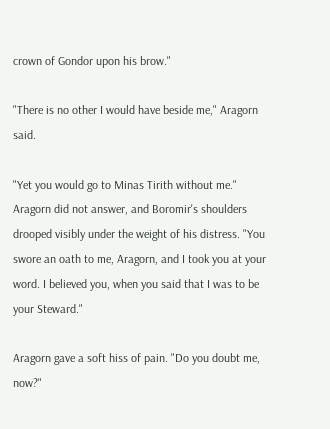crown of Gondor upon his brow."

"There is no other I would have beside me," Aragorn said.

"Yet you would go to Minas Tirith without me." Aragorn did not answer, and Boromir's shoulders drooped visibly under the weight of his distress. "You swore an oath to me, Aragorn, and I took you at your word. I believed you, when you said that I was to be your Steward."

Aragorn gave a soft hiss of pain. "Do you doubt me, now?"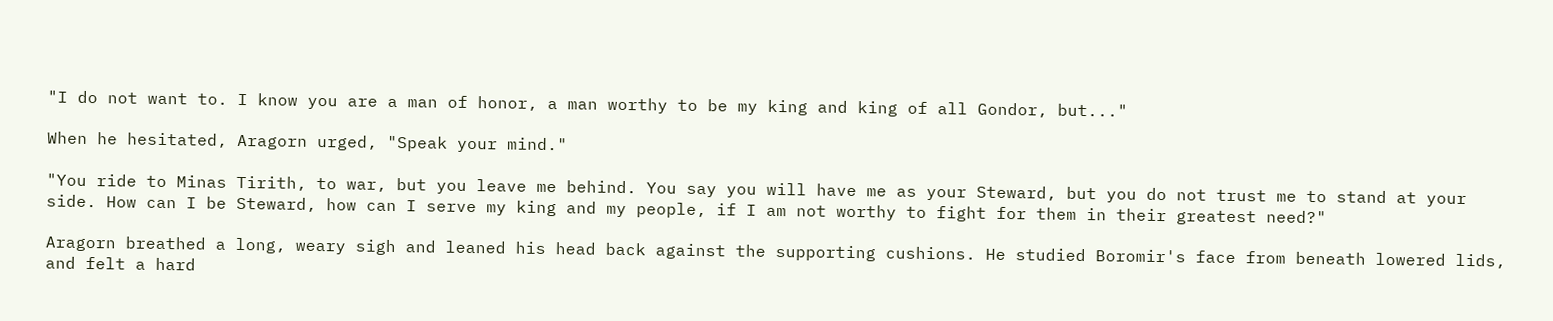"I do not want to. I know you are a man of honor, a man worthy to be my king and king of all Gondor, but..."

When he hesitated, Aragorn urged, "Speak your mind."

"You ride to Minas Tirith, to war, but you leave me behind. You say you will have me as your Steward, but you do not trust me to stand at your side. How can I be Steward, how can I serve my king and my people, if I am not worthy to fight for them in their greatest need?"

Aragorn breathed a long, weary sigh and leaned his head back against the supporting cushions. He studied Boromir's face from beneath lowered lids, and felt a hard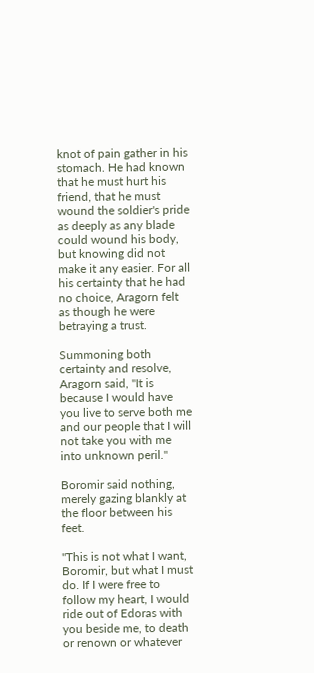knot of pain gather in his stomach. He had known that he must hurt his friend, that he must wound the soldier's pride as deeply as any blade could wound his body, but knowing did not make it any easier. For all his certainty that he had no choice, Aragorn felt as though he were betraying a trust.

Summoning both certainty and resolve, Aragorn said, "It is because I would have you live to serve both me and our people that I will not take you with me into unknown peril."

Boromir said nothing, merely gazing blankly at the floor between his feet.

"This is not what I want, Boromir, but what I must do. If I were free to follow my heart, I would ride out of Edoras with you beside me, to death or renown or whatever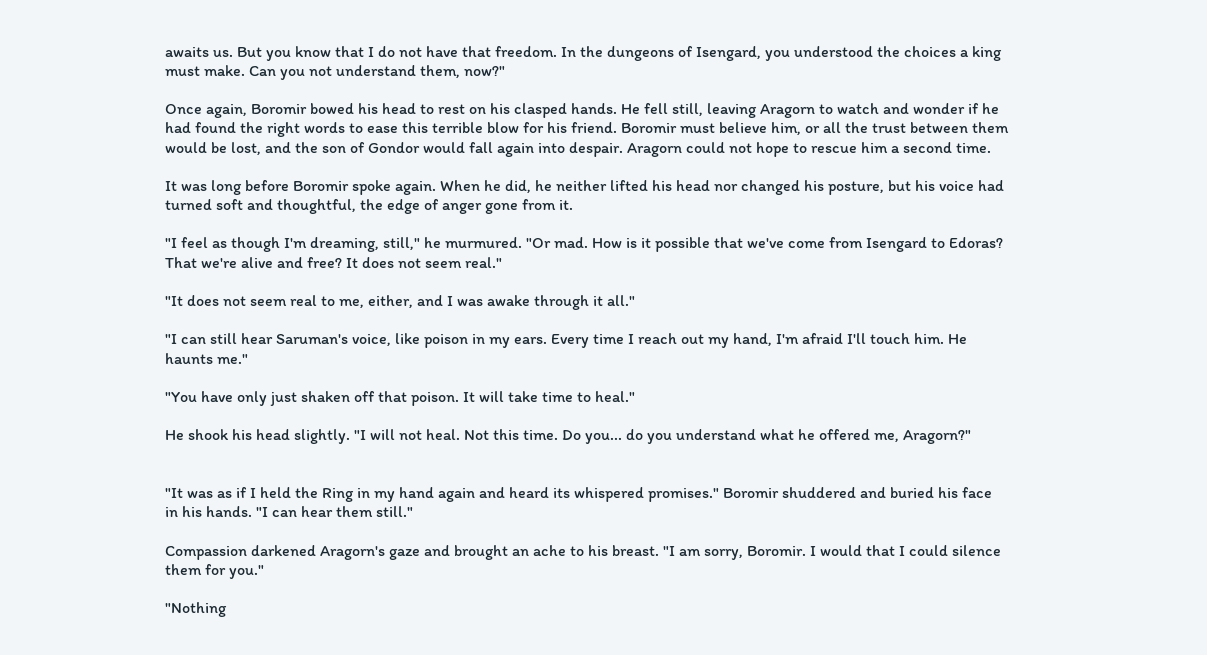awaits us. But you know that I do not have that freedom. In the dungeons of Isengard, you understood the choices a king must make. Can you not understand them, now?"

Once again, Boromir bowed his head to rest on his clasped hands. He fell still, leaving Aragorn to watch and wonder if he had found the right words to ease this terrible blow for his friend. Boromir must believe him, or all the trust between them would be lost, and the son of Gondor would fall again into despair. Aragorn could not hope to rescue him a second time.

It was long before Boromir spoke again. When he did, he neither lifted his head nor changed his posture, but his voice had turned soft and thoughtful, the edge of anger gone from it.

"I feel as though I'm dreaming, still," he murmured. "Or mad. How is it possible that we've come from Isengard to Edoras? That we're alive and free? It does not seem real."

"It does not seem real to me, either, and I was awake through it all."

"I can still hear Saruman's voice, like poison in my ears. Every time I reach out my hand, I'm afraid I'll touch him. He haunts me."

"You have only just shaken off that poison. It will take time to heal."

He shook his head slightly. "I will not heal. Not this time. Do you... do you understand what he offered me, Aragorn?"


"It was as if I held the Ring in my hand again and heard its whispered promises." Boromir shuddered and buried his face in his hands. "I can hear them still."

Compassion darkened Aragorn's gaze and brought an ache to his breast. "I am sorry, Boromir. I would that I could silence them for you."

"Nothing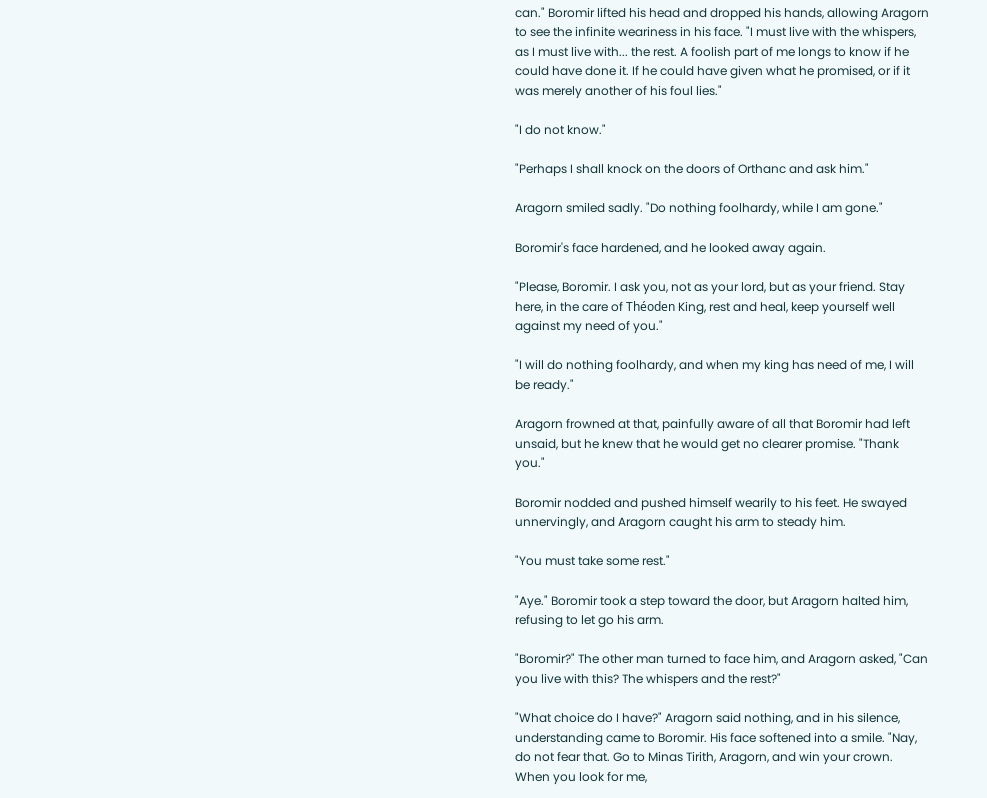can." Boromir lifted his head and dropped his hands, allowing Aragorn to see the infinite weariness in his face. "I must live with the whispers, as I must live with... the rest. A foolish part of me longs to know if he could have done it. If he could have given what he promised, or if it was merely another of his foul lies."

"I do not know."

"Perhaps I shall knock on the doors of Orthanc and ask him."

Aragorn smiled sadly. "Do nothing foolhardy, while I am gone."

Boromir's face hardened, and he looked away again.

"Please, Boromir. I ask you, not as your lord, but as your friend. Stay here, in the care of Théoden King, rest and heal, keep yourself well against my need of you."

"I will do nothing foolhardy, and when my king has need of me, I will be ready."

Aragorn frowned at that, painfully aware of all that Boromir had left unsaid, but he knew that he would get no clearer promise. "Thank you."

Boromir nodded and pushed himself wearily to his feet. He swayed unnervingly, and Aragorn caught his arm to steady him.

"You must take some rest."

"Aye." Boromir took a step toward the door, but Aragorn halted him, refusing to let go his arm.

"Boromir?" The other man turned to face him, and Aragorn asked, "Can you live with this? The whispers and the rest?"

"What choice do I have?" Aragorn said nothing, and in his silence, understanding came to Boromir. His face softened into a smile. "Nay, do not fear that. Go to Minas Tirith, Aragorn, and win your crown. When you look for me,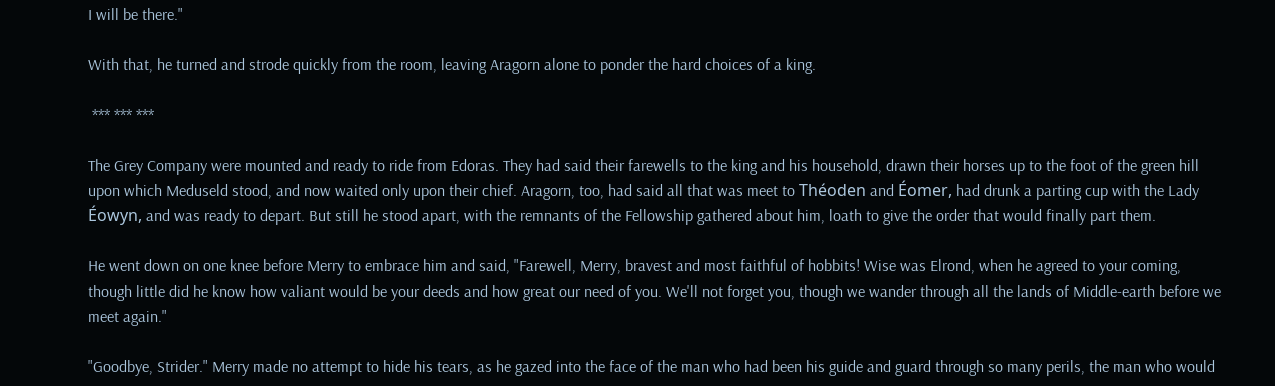I will be there."

With that, he turned and strode quickly from the room, leaving Aragorn alone to ponder the hard choices of a king.

 *** *** ***

The Grey Company were mounted and ready to ride from Edoras. They had said their farewells to the king and his household, drawn their horses up to the foot of the green hill upon which Meduseld stood, and now waited only upon their chief. Aragorn, too, had said all that was meet to Théoden and Éomer, had drunk a parting cup with the Lady Éowyn, and was ready to depart. But still he stood apart, with the remnants of the Fellowship gathered about him, loath to give the order that would finally part them.

He went down on one knee before Merry to embrace him and said, "Farewell, Merry, bravest and most faithful of hobbits! Wise was Elrond, when he agreed to your coming, though little did he know how valiant would be your deeds and how great our need of you. We'll not forget you, though we wander through all the lands of Middle-earth before we meet again."

"Goodbye, Strider." Merry made no attempt to hide his tears, as he gazed into the face of the man who had been his guide and guard through so many perils, the man who would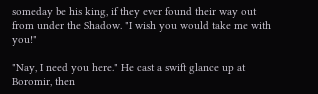someday be his king, if they ever found their way out from under the Shadow. "I wish you would take me with you!"

"Nay, I need you here." He cast a swift glance up at Boromir, then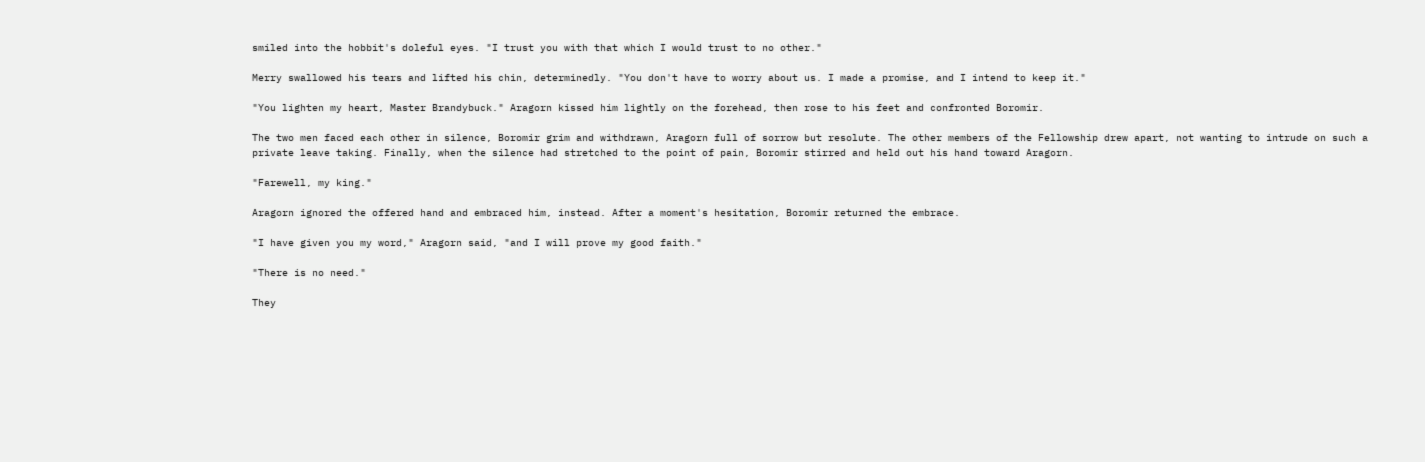smiled into the hobbit's doleful eyes. "I trust you with that which I would trust to no other."

Merry swallowed his tears and lifted his chin, determinedly. "You don't have to worry about us. I made a promise, and I intend to keep it."

"You lighten my heart, Master Brandybuck." Aragorn kissed him lightly on the forehead, then rose to his feet and confronted Boromir.

The two men faced each other in silence, Boromir grim and withdrawn, Aragorn full of sorrow but resolute. The other members of the Fellowship drew apart, not wanting to intrude on such a private leave taking. Finally, when the silence had stretched to the point of pain, Boromir stirred and held out his hand toward Aragorn.

"Farewell, my king."

Aragorn ignored the offered hand and embraced him, instead. After a moment's hesitation, Boromir returned the embrace.

"I have given you my word," Aragorn said, "and I will prove my good faith."

"There is no need."

They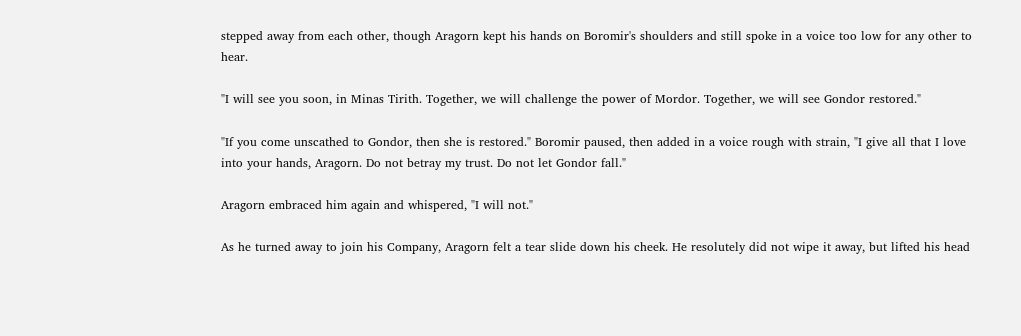stepped away from each other, though Aragorn kept his hands on Boromir's shoulders and still spoke in a voice too low for any other to hear.

"I will see you soon, in Minas Tirith. Together, we will challenge the power of Mordor. Together, we will see Gondor restored."

"If you come unscathed to Gondor, then she is restored." Boromir paused, then added in a voice rough with strain, "I give all that I love into your hands, Aragorn. Do not betray my trust. Do not let Gondor fall."

Aragorn embraced him again and whispered, "I will not."

As he turned away to join his Company, Aragorn felt a tear slide down his cheek. He resolutely did not wipe it away, but lifted his head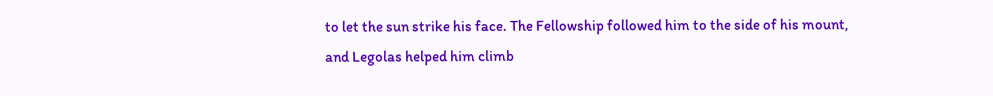to let the sun strike his face. The Fellowship followed him to the side of his mount, and Legolas helped him climb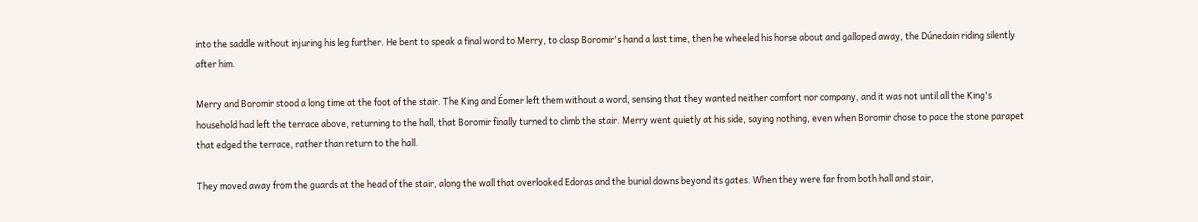into the saddle without injuring his leg further. He bent to speak a final word to Merry, to clasp Boromir's hand a last time, then he wheeled his horse about and galloped away, the Dúnedain riding silently after him.

Merry and Boromir stood a long time at the foot of the stair. The King and Éomer left them without a word, sensing that they wanted neither comfort nor company, and it was not until all the King's household had left the terrace above, returning to the hall, that Boromir finally turned to climb the stair. Merry went quietly at his side, saying nothing, even when Boromir chose to pace the stone parapet that edged the terrace, rather than return to the hall.

They moved away from the guards at the head of the stair, along the wall that overlooked Edoras and the burial downs beyond its gates. When they were far from both hall and stair,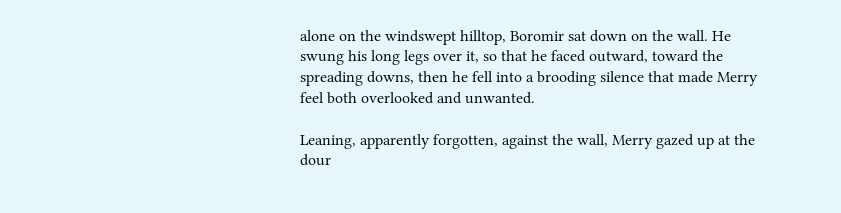alone on the windswept hilltop, Boromir sat down on the wall. He swung his long legs over it, so that he faced outward, toward the spreading downs, then he fell into a brooding silence that made Merry feel both overlooked and unwanted.

Leaning, apparently forgotten, against the wall, Merry gazed up at the dour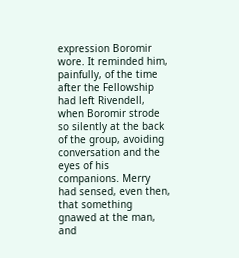expression Boromir wore. It reminded him, painfully, of the time after the Fellowship had left Rivendell, when Boromir strode so silently at the back of the group, avoiding conversation and the eyes of his companions. Merry had sensed, even then, that something gnawed at the man, and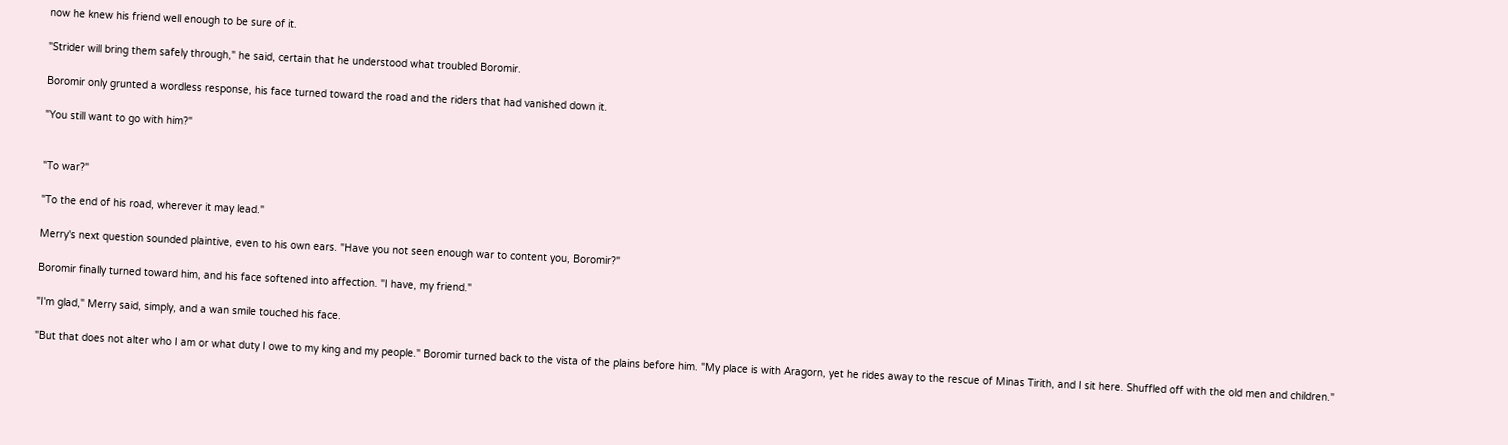now he knew his friend well enough to be sure of it.

"Strider will bring them safely through," he said, certain that he understood what troubled Boromir.

Boromir only grunted a wordless response, his face turned toward the road and the riders that had vanished down it.

"You still want to go with him?"


"To war?"

"To the end of his road, wherever it may lead."

Merry's next question sounded plaintive, even to his own ears. "Have you not seen enough war to content you, Boromir?"

Boromir finally turned toward him, and his face softened into affection. "I have, my friend."

"I'm glad," Merry said, simply, and a wan smile touched his face.

"But that does not alter who I am or what duty I owe to my king and my people." Boromir turned back to the vista of the plains before him. "My place is with Aragorn, yet he rides away to the rescue of Minas Tirith, and I sit here. Shuffled off with the old men and children."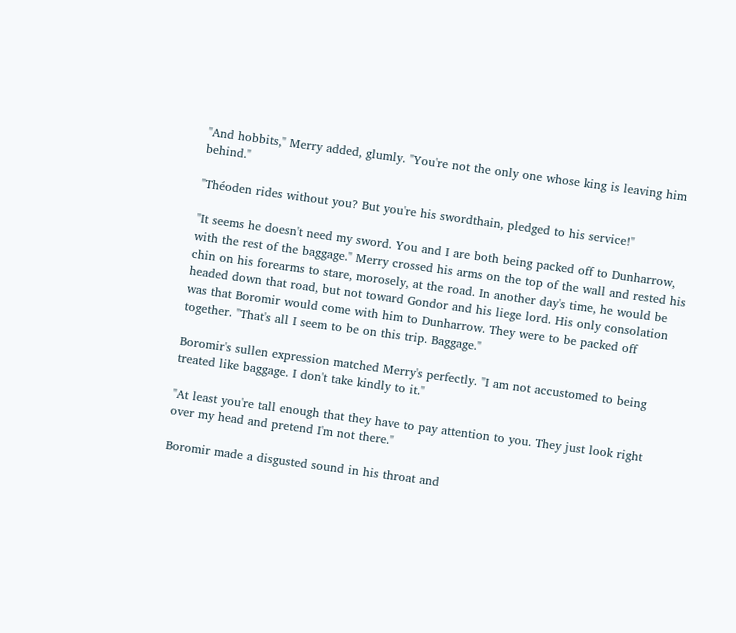"And hobbits," Merry added, glumly. "You're not the only one whose king is leaving him behind."

"Théoden rides without you? But you're his swordthain, pledged to his service!"

"It seems he doesn't need my sword. You and I are both being packed off to Dunharrow, with the rest of the baggage." Merry crossed his arms on the top of the wall and rested his chin on his forearms to stare, morosely, at the road. In another day's time, he would be headed down that road, but not toward Gondor and his liege lord. His only consolation was that Boromir would come with him to Dunharrow. They were to be packed off together. "That's all I seem to be on this trip. Baggage."

Boromir's sullen expression matched Merry's perfectly. "I am not accustomed to being treated like baggage. I don't take kindly to it."

"At least you're tall enough that they have to pay attention to you. They just look right over my head and pretend I'm not there."

Boromir made a disgusted sound in his throat and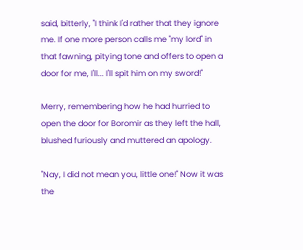said, bitterly, "I think I'd rather that they ignore me. If one more person calls me "my lord" in that fawning, pitying tone and offers to open a door for me, I'll... I'll spit him on my sword!"

Merry, remembering how he had hurried to open the door for Boromir as they left the hall, blushed furiously and muttered an apology.

"Nay, I did not mean you, little one!" Now it was the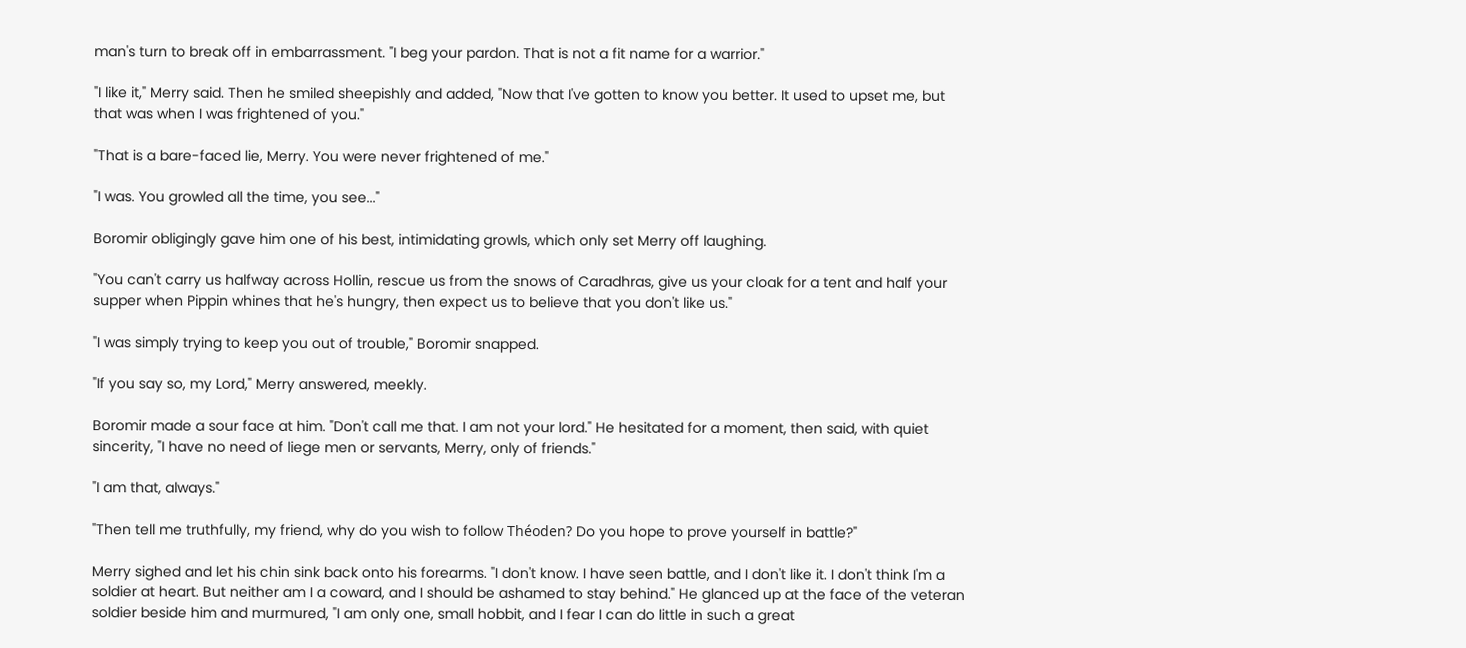man's turn to break off in embarrassment. "I beg your pardon. That is not a fit name for a warrior."

"I like it," Merry said. Then he smiled sheepishly and added, "Now that I've gotten to know you better. It used to upset me, but that was when I was frightened of you."

"That is a bare-faced lie, Merry. You were never frightened of me."

"I was. You growled all the time, you see..."

Boromir obligingly gave him one of his best, intimidating growls, which only set Merry off laughing.

"You can't carry us halfway across Hollin, rescue us from the snows of Caradhras, give us your cloak for a tent and half your supper when Pippin whines that he's hungry, then expect us to believe that you don't like us."

"I was simply trying to keep you out of trouble," Boromir snapped.

"If you say so, my Lord," Merry answered, meekly.

Boromir made a sour face at him. "Don't call me that. I am not your lord." He hesitated for a moment, then said, with quiet sincerity, "I have no need of liege men or servants, Merry, only of friends."

"I am that, always."

"Then tell me truthfully, my friend, why do you wish to follow Théoden? Do you hope to prove yourself in battle?"

Merry sighed and let his chin sink back onto his forearms. "I don't know. I have seen battle, and I don't like it. I don't think I'm a soldier at heart. But neither am I a coward, and I should be ashamed to stay behind." He glanced up at the face of the veteran soldier beside him and murmured, "I am only one, small hobbit, and I fear I can do little in such a great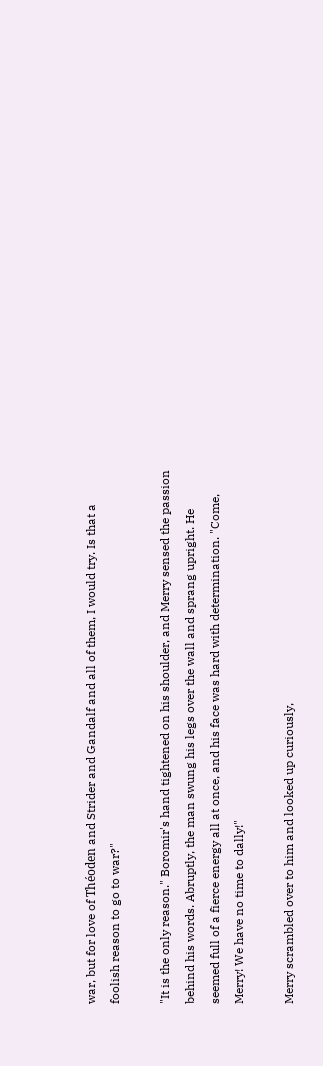war, but for love of Théoden and Strider and Gandalf and all of them, I would try. Is that a foolish reason to go to war?"

"It is the only reason." Boromir's hand tightened on his shoulder, and Merry sensed the passion behind his words. Abruptly, the man swung his legs over the wall and sprang upright. He seemed full of a fierce energy all at once, and his face was hard with determination. "Come, Merry! We have no time to dally!"

Merry scrambled over to him and looked up curiously,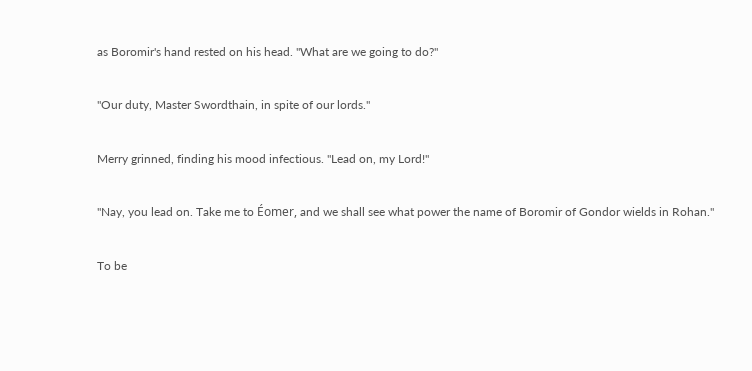as Boromir's hand rested on his head. "What are we going to do?"

"Our duty, Master Swordthain, in spite of our lords."

Merry grinned, finding his mood infectious. "Lead on, my Lord!"

"Nay, you lead on. Take me to Éomer, and we shall see what power the name of Boromir of Gondor wields in Rohan."

To be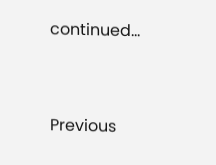continued...


Previous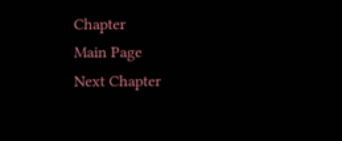Chapter
Main Page
Next Chapter